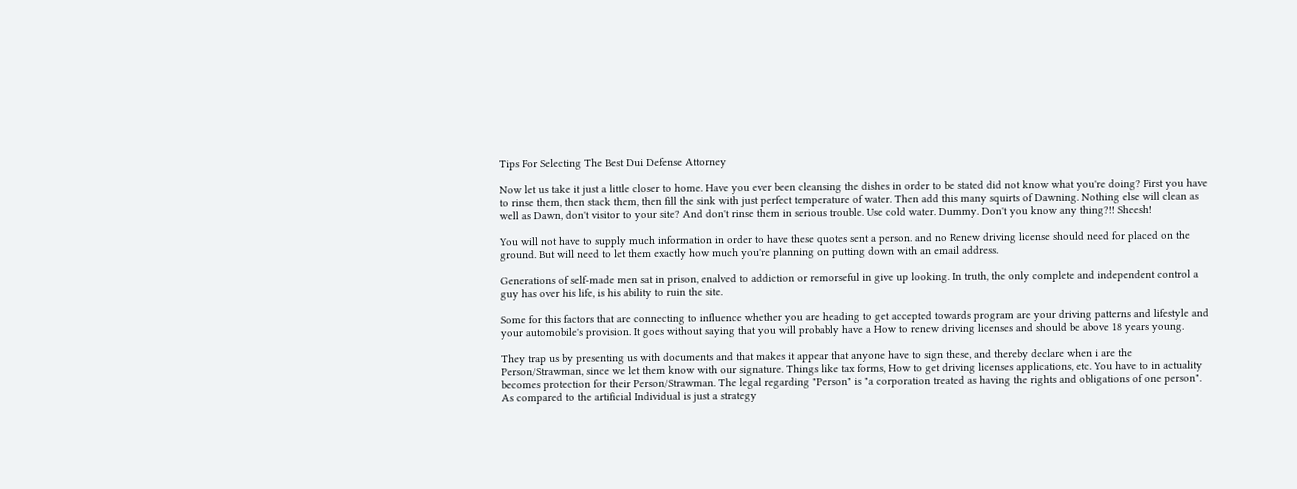Tips For Selecting The Best Dui Defense Attorney

Now let us take it just a little closer to home. Have you ever been cleansing the dishes in order to be stated did not know what you're doing? First you have to rinse them, then stack them, then fill the sink with just perfect temperature of water. Then add this many squirts of Dawning. Nothing else will clean as well as Dawn, don't visitor to your site? And don't rinse them in serious trouble. Use cold water. Dummy. Don't you know any thing?!! Sheesh!

You will not have to supply much information in order to have these quotes sent a person. and no Renew driving license should need for placed on the ground. But will need to let them exactly how much you're planning on putting down with an email address.

Generations of self-made men sat in prison, enalved to addiction or remorseful in give up looking. In truth, the only complete and independent control a guy has over his life, is his ability to ruin the site.

Some for this factors that are connecting to influence whether you are heading to get accepted towards program are your driving patterns and lifestyle and your automobile's provision. It goes without saying that you will probably have a How to renew driving licenses and should be above 18 years young.

They trap us by presenting us with documents and that makes it appear that anyone have to sign these, and thereby declare when i are the Person/Strawman, since we let them know with our signature. Things like tax forms, How to get driving licenses applications, etc. You have to in actuality becomes protection for their Person/Strawman. The legal regarding "Person" is "a corporation treated as having the rights and obligations of one person". As compared to the artificial Individual is just a strategy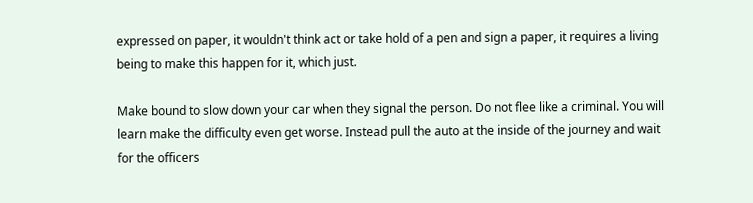expressed on paper, it wouldn't think act or take hold of a pen and sign a paper, it requires a living being to make this happen for it, which just.

Make bound to slow down your car when they signal the person. Do not flee like a criminal. You will learn make the difficulty even get worse. Instead pull the auto at the inside of the journey and wait for the officers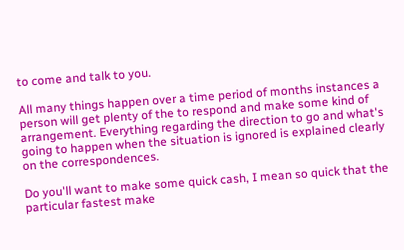to come and talk to you.

All many things happen over a time period of months instances a person will get plenty of the to respond and make some kind of arrangement. Everything regarding the direction to go and what's going to happen when the situation is ignored is explained clearly on the correspondences.

Do you'll want to make some quick cash, I mean so quick that the particular fastest make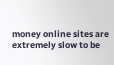money online sites are extremely slow to be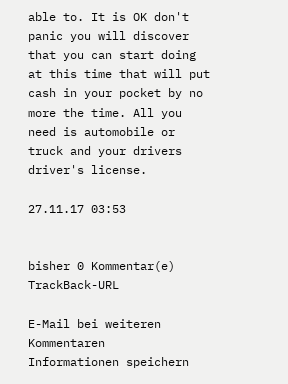able to. It is OK don't panic you will discover that you can start doing at this time that will put cash in your pocket by no more the time. All you need is automobile or truck and your drivers driver's license.

27.11.17 03:53


bisher 0 Kommentar(e)     TrackBack-URL

E-Mail bei weiteren Kommentaren
Informationen speichern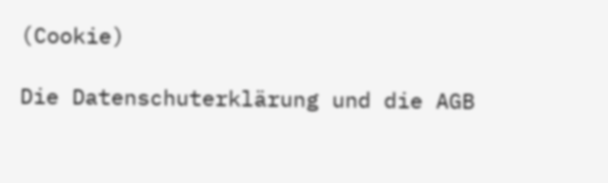(Cookie)

Die Datenschuterklärung und die AGB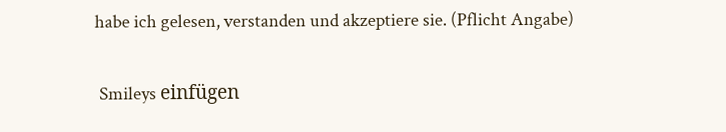habe ich gelesen, verstanden und akzeptiere sie. (Pflicht Angabe)

 Smileys einfügen